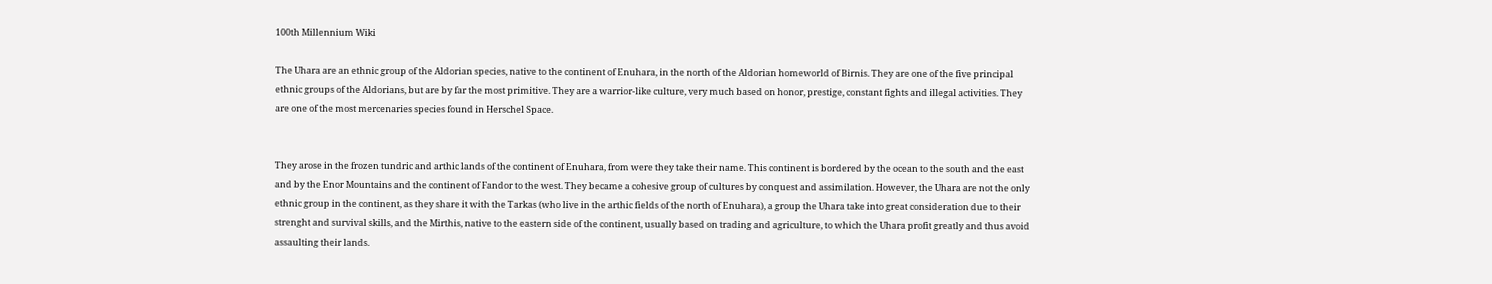100th Millennium Wiki

The Uhara are an ethnic group of the Aldorian species, native to the continent of Enuhara, in the north of the Aldorian homeworld of Birnis. They are one of the five principal ethnic groups of the Aldorians, but are by far the most primitive. They are a warrior-like culture, very much based on honor, prestige, constant fights and illegal activities. They are one of the most mercenaries species found in Herschel Space.


They arose in the frozen tundric and arthic lands of the continent of Enuhara, from were they take their name. This continent is bordered by the ocean to the south and the east and by the Enor Mountains and the continent of Fandor to the west. They became a cohesive group of cultures by conquest and assimilation. However, the Uhara are not the only ethnic group in the continent, as they share it with the Tarkas (who live in the arthic fields of the north of Enuhara), a group the Uhara take into great consideration due to their strenght and survival skills, and the Mirthis, native to the eastern side of the continent, usually based on trading and agriculture, to which the Uhara profit greatly and thus avoid assaulting their lands.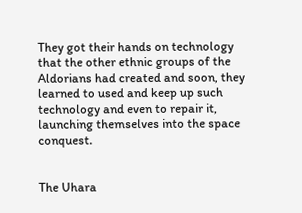They got their hands on technology that the other ethnic groups of the Aldorians had created and soon, they learned to used and keep up such technology and even to repair it, launching themselves into the space conquest.


The Uhara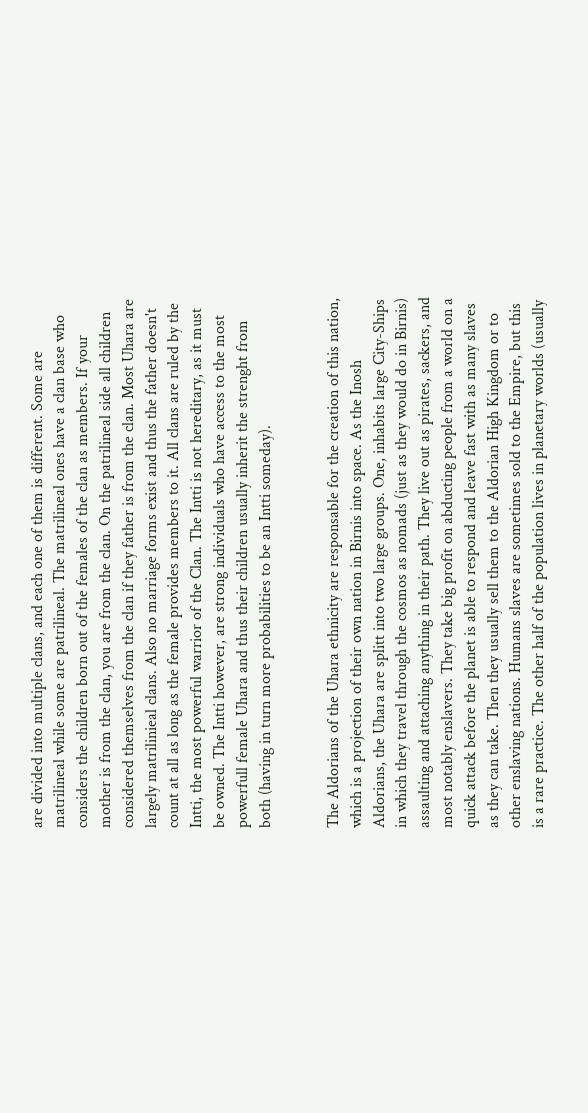are divided into multiple clans, and each one of them is different. Some are matrilineal while some are patrilineal. The matrilineal ones have a clan base who considers the children born out of the females of the clan as members. If your mother is from the clan, you are from the clan. On the patrilineal side all children considered themselves from the clan if they father is from the clan. Most Uhara are largely matrilinieal clans. Also no marriage forms exist and thus the father doesn't count at all as long as the female provides members to it. All clans are ruled by the Intti, the most powerful warrior of the Clan. The Intti is not hereditary, as it must be owned. The Intti however, are strong individuals who have access to the most powerfull female Uhara and thus their children usually inherit the strenght from both (having in turn more probabilities to be an Intti someday).


The Aldorians of the Uhara ethnicity are responsable for the creation of this nation, which is a projection of their own nation in Birnis into space. As the Inosh Aldorians, the Uhara are splitt into two large groups. One, inhabits large City-Ships in which they travel through the cosmos as nomads (just as they would do in Birnis) assaulting and attaching anything in their path. They live out as pirates, sackers, and most notably enslavers. They take big profit on abducting people from a world on a quick attack before the planet is able to respond and leave fast with as many slaves as they can take. Then they usually sell them to the Aldorian High Kingdom or to other enslaving nations. Humans slaves are sometimes sold to the Empire, but this is a rare practice. The other half of the population lives in planetary worlds (usually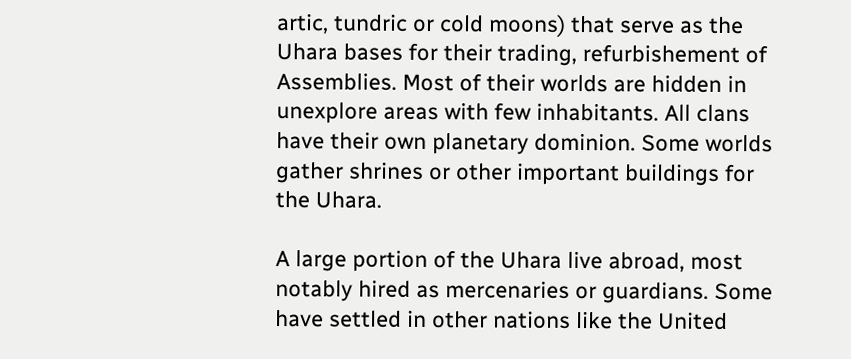artic, tundric or cold moons) that serve as the Uhara bases for their trading, refurbishement of Assemblies. Most of their worlds are hidden in unexplore areas with few inhabitants. All clans have their own planetary dominion. Some worlds gather shrines or other important buildings for the Uhara.

A large portion of the Uhara live abroad, most notably hired as mercenaries or guardians. Some have settled in other nations like the United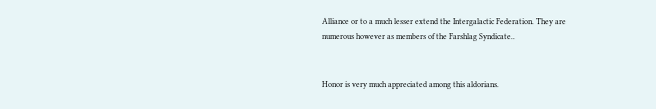Alliance or to a much lesser extend the Intergalactic Federation. They are numerous however as members of the Farshlag Syndicate..


Honor is very much appreciated among this aldorians.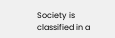Society is classified in a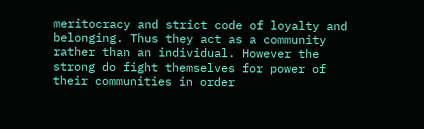meritocracy and strict code of loyalty and belonging. Thus they act as a community rather than an individual. However the strong do fight themselves for power of their communities in order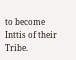to become Inttis of their Tribe.